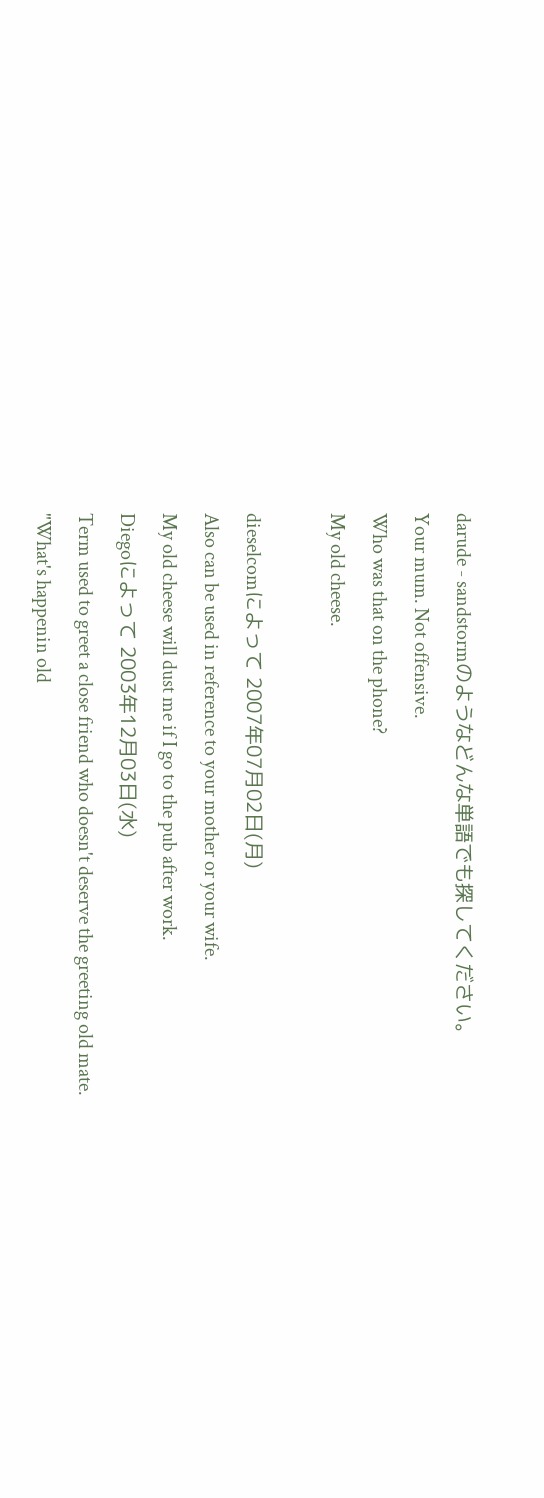darude - sandstormのようなどんな単語でも探してください。
Your mum. Not offensive.
Who was that on the phone?
My old cheese.

dieselcomによって 2007年07月02日(月)
Also can be used in reference to your mother or your wife.
My old cheese will dust me if I go to the pub after work.
Diegoによって 2003年12月03日(水)
Term used to greet a close friend who doesn't deserve the greeting old mate.
"What's happenin old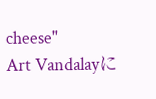cheese"
Art Vandalayに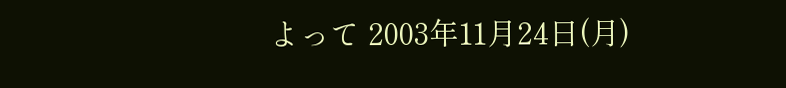よって 2003年11月24日(月)